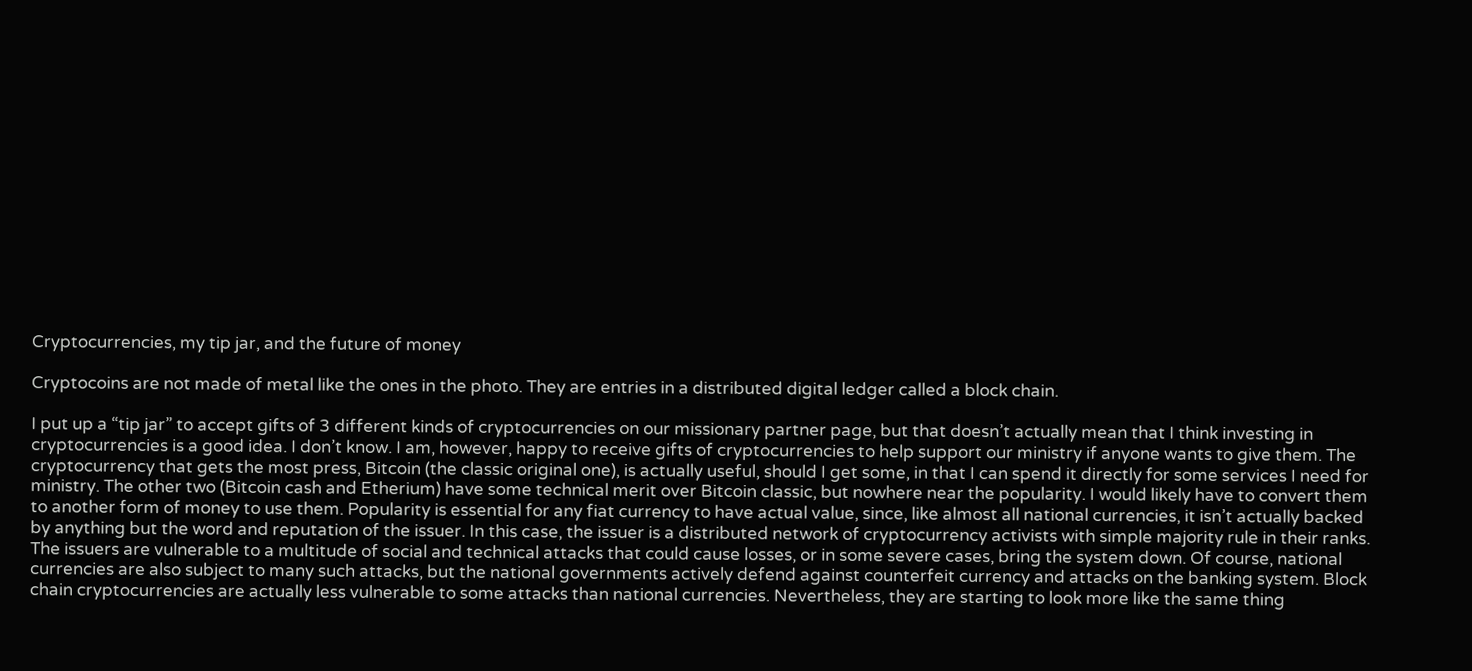Cryptocurrencies, my tip jar, and the future of money

Cryptocoins are not made of metal like the ones in the photo. They are entries in a distributed digital ledger called a block chain.

I put up a “tip jar” to accept gifts of 3 different kinds of cryptocurrencies on our missionary partner page, but that doesn’t actually mean that I think investing in cryptocurrencies is a good idea. I don’t know. I am, however, happy to receive gifts of cryptocurrencies to help support our ministry if anyone wants to give them. The cryptocurrency that gets the most press, Bitcoin (the classic original one), is actually useful, should I get some, in that I can spend it directly for some services I need for ministry. The other two (Bitcoin cash and Etherium) have some technical merit over Bitcoin classic, but nowhere near the popularity. I would likely have to convert them to another form of money to use them. Popularity is essential for any fiat currency to have actual value, since, like almost all national currencies, it isn’t actually backed by anything but the word and reputation of the issuer. In this case, the issuer is a distributed network of cryptocurrency activists with simple majority rule in their ranks. The issuers are vulnerable to a multitude of social and technical attacks that could cause losses, or in some severe cases, bring the system down. Of course, national currencies are also subject to many such attacks, but the national governments actively defend against counterfeit currency and attacks on the banking system. Block chain cryptocurrencies are actually less vulnerable to some attacks than national currencies. Nevertheless, they are starting to look more like the same thing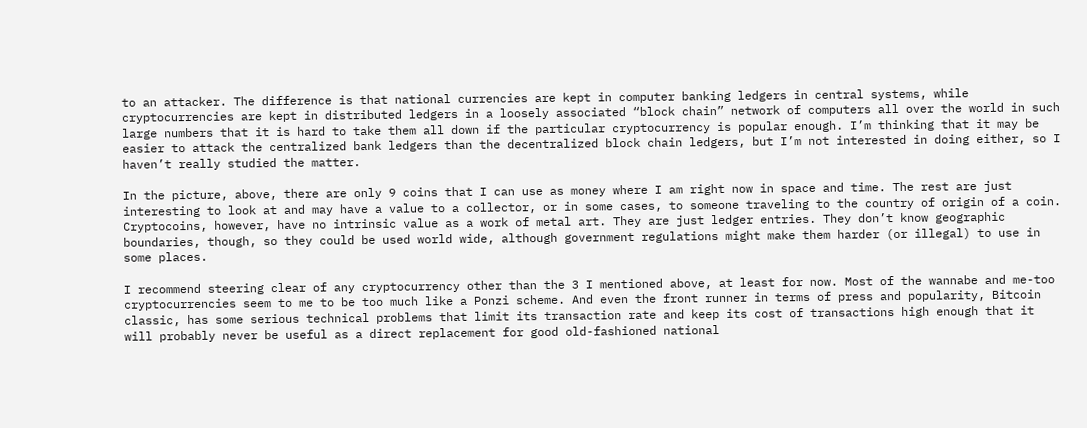to an attacker. The difference is that national currencies are kept in computer banking ledgers in central systems, while cryptocurrencies are kept in distributed ledgers in a loosely associated “block chain” network of computers all over the world in such large numbers that it is hard to take them all down if the particular cryptocurrency is popular enough. I’m thinking that it may be easier to attack the centralized bank ledgers than the decentralized block chain ledgers, but I’m not interested in doing either, so I haven’t really studied the matter.

In the picture, above, there are only 9 coins that I can use as money where I am right now in space and time. The rest are just interesting to look at and may have a value to a collector, or in some cases, to someone traveling to the country of origin of a coin. Cryptocoins, however, have no intrinsic value as a work of metal art. They are just ledger entries. They don’t know geographic boundaries, though, so they could be used world wide, although government regulations might make them harder (or illegal) to use in some places.

I recommend steering clear of any cryptocurrency other than the 3 I mentioned above, at least for now. Most of the wannabe and me-too cryptocurrencies seem to me to be too much like a Ponzi scheme. And even the front runner in terms of press and popularity, Bitcoin classic, has some serious technical problems that limit its transaction rate and keep its cost of transactions high enough that it will probably never be useful as a direct replacement for good old-fashioned national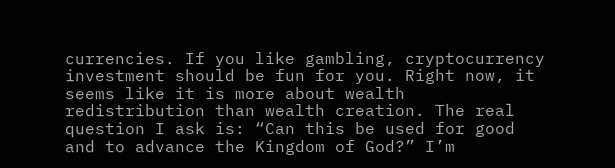currencies. If you like gambling, cryptocurrency investment should be fun for you. Right now, it seems like it is more about wealth redistribution than wealth creation. The real question I ask is: “Can this be used for good and to advance the Kingdom of God?” I’m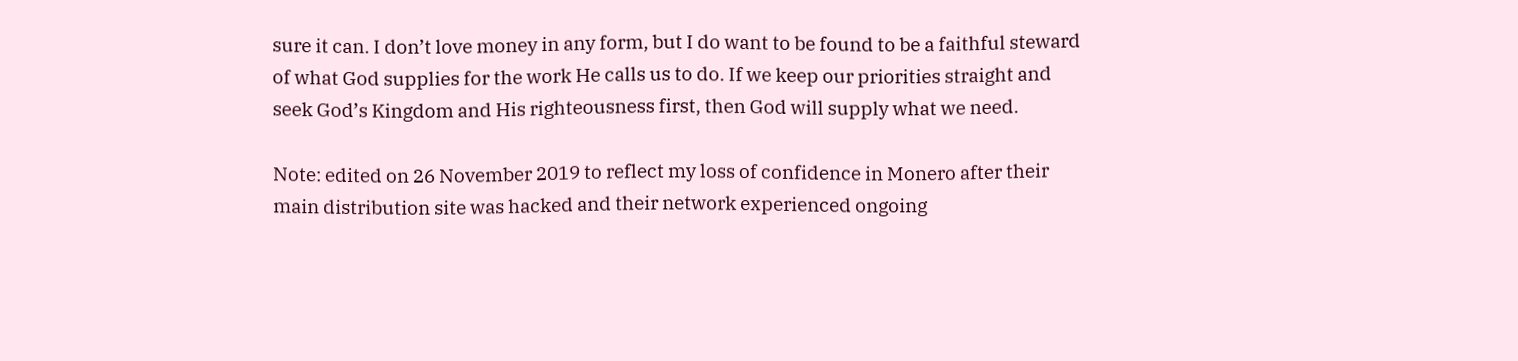sure it can. I don’t love money in any form, but I do want to be found to be a faithful steward of what God supplies for the work He calls us to do. If we keep our priorities straight and seek God’s Kingdom and His righteousness first, then God will supply what we need.

Note: edited on 26 November 2019 to reflect my loss of confidence in Monero after their main distribution site was hacked and their network experienced ongoing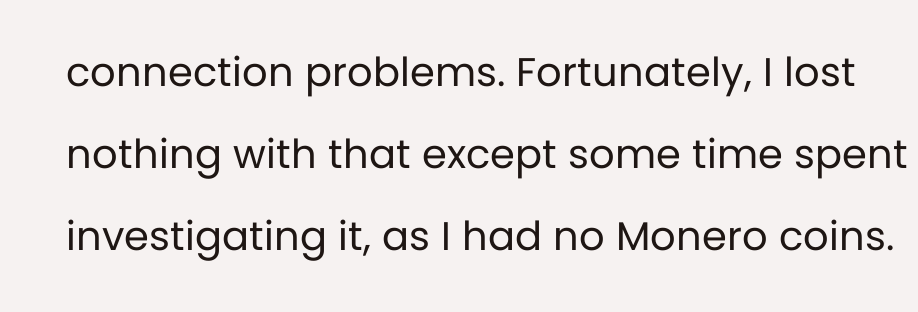connection problems. Fortunately, I lost nothing with that except some time spent investigating it, as I had no Monero coins.